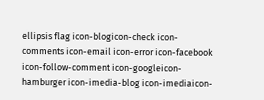ellipsis flag icon-blogicon-check icon-comments icon-email icon-error icon-facebook icon-follow-comment icon-googleicon-hamburger icon-imedia-blog icon-imediaicon-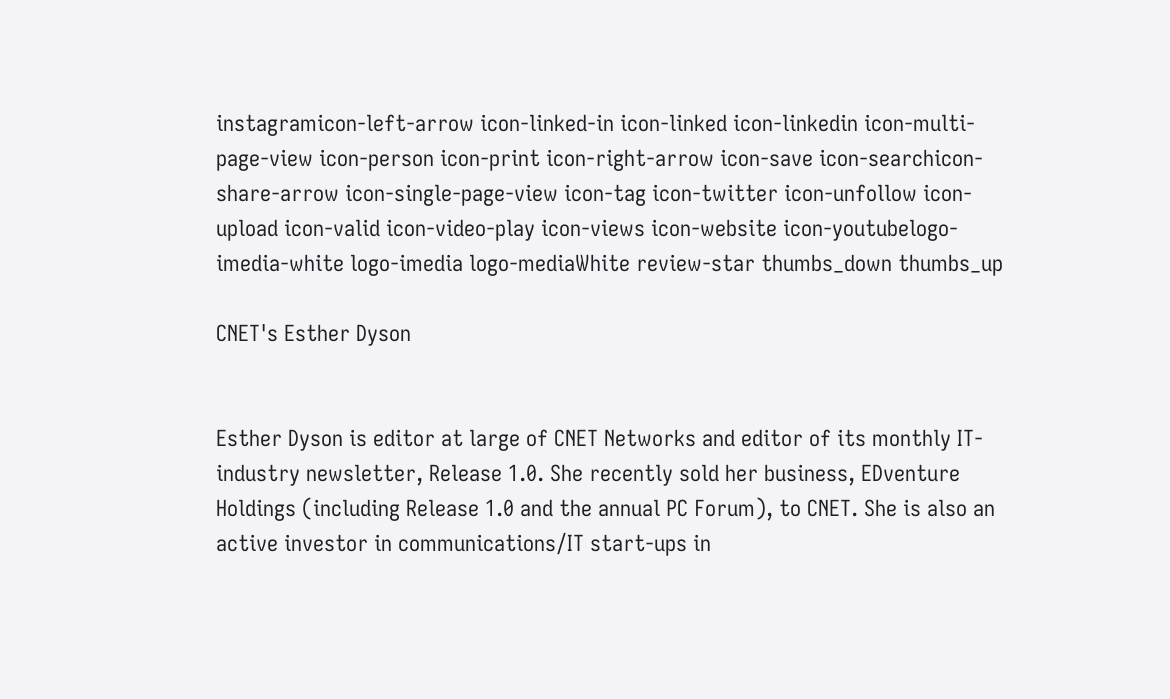instagramicon-left-arrow icon-linked-in icon-linked icon-linkedin icon-multi-page-view icon-person icon-print icon-right-arrow icon-save icon-searchicon-share-arrow icon-single-page-view icon-tag icon-twitter icon-unfollow icon-upload icon-valid icon-video-play icon-views icon-website icon-youtubelogo-imedia-white logo-imedia logo-mediaWhite review-star thumbs_down thumbs_up

CNET's Esther Dyson


Esther Dyson is editor at large of CNET Networks and editor of its monthly IT-industry newsletter, Release 1.0. She recently sold her business, EDventure Holdings (including Release 1.0 and the annual PC Forum), to CNET. She is also an active investor in communications/IT start-ups in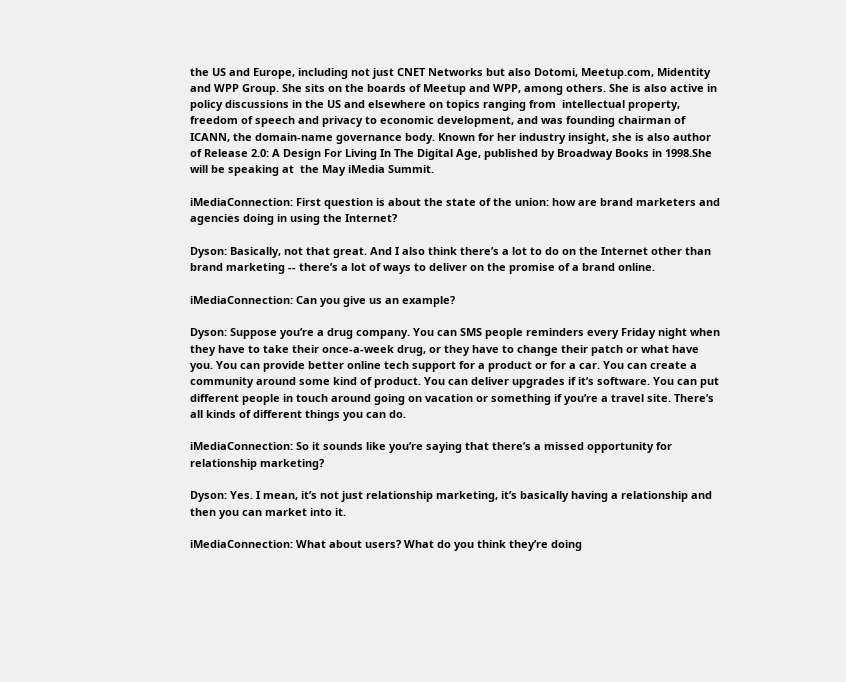the US and Europe, including not just CNET Networks but also Dotomi, Meetup.com, Midentity and WPP Group. She sits on the boards of Meetup and WPP, among others. She is also active in policy discussions in the US and elsewhere on topics ranging from  intellectual property, freedom of speech and privacy to economic development, and was founding chairman of ICANN, the domain-name governance body. Known for her industry insight, she is also author of Release 2.0: A Design For Living In The Digital Age, published by Broadway Books in 1998.She will be speaking at  the May iMedia Summit.

iMediaConnection: First question is about the state of the union: how are brand marketers and agencies doing in using the Internet?

Dyson: Basically, not that great. And I also think there’s a lot to do on the Internet other than brand marketing -- there’s a lot of ways to deliver on the promise of a brand online.

iMediaConnection: Can you give us an example?

Dyson: Suppose you’re a drug company. You can SMS people reminders every Friday night when they have to take their once-a-week drug, or they have to change their patch or what have you. You can provide better online tech support for a product or for a car. You can create a community around some kind of product. You can deliver upgrades if it’s software. You can put different people in touch around going on vacation or something if you’re a travel site. There’s all kinds of different things you can do.

iMediaConnection: So it sounds like you’re saying that there’s a missed opportunity for relationship marketing?

Dyson: Yes. I mean, it’s not just relationship marketing, it’s basically having a relationship and then you can market into it.

iMediaConnection: What about users? What do you think they’re doing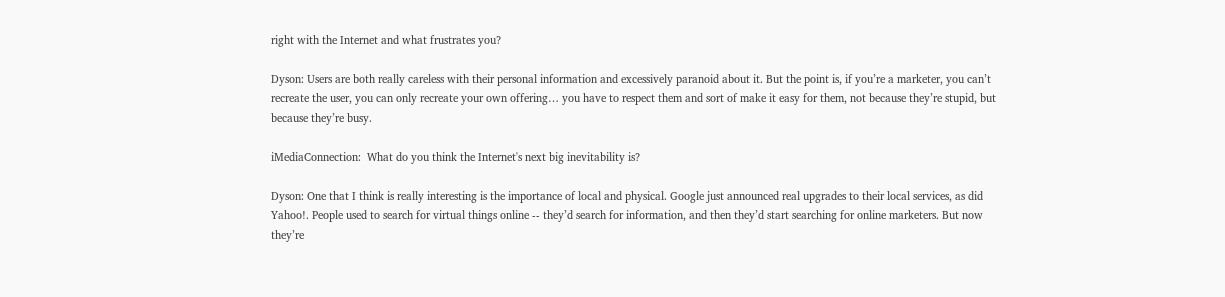right with the Internet and what frustrates you?

Dyson: Users are both really careless with their personal information and excessively paranoid about it. But the point is, if you’re a marketer, you can’t recreate the user, you can only recreate your own offering… you have to respect them and sort of make it easy for them, not because they’re stupid, but because they’re busy.

iMediaConnection:  What do you think the Internet's next big inevitability is?

Dyson: One that I think is really interesting is the importance of local and physical. Google just announced real upgrades to their local services, as did Yahoo!. People used to search for virtual things online -- they’d search for information, and then they’d start searching for online marketers. But now they’re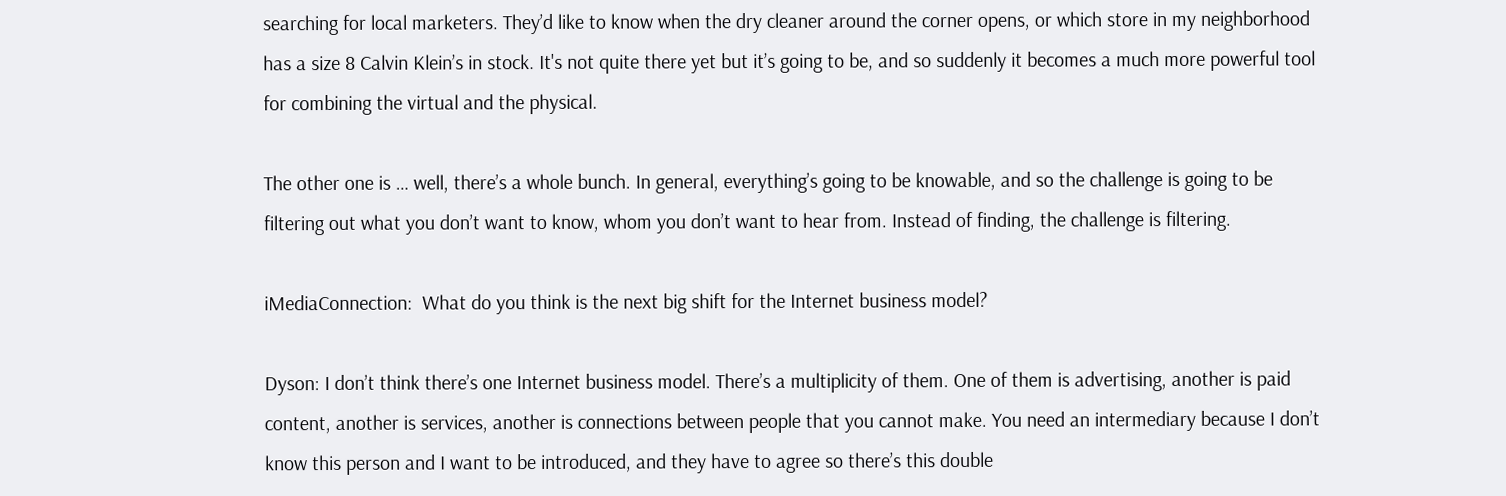searching for local marketers. They’d like to know when the dry cleaner around the corner opens, or which store in my neighborhood has a size 8 Calvin Klein’s in stock. It's not quite there yet but it’s going to be, and so suddenly it becomes a much more powerful tool for combining the virtual and the physical.

The other one is … well, there’s a whole bunch. In general, everything’s going to be knowable, and so the challenge is going to be filtering out what you don’t want to know, whom you don’t want to hear from. Instead of finding, the challenge is filtering.

iMediaConnection:  What do you think is the next big shift for the Internet business model?

Dyson: I don’t think there’s one Internet business model. There’s a multiplicity of them. One of them is advertising, another is paid content, another is services, another is connections between people that you cannot make. You need an intermediary because I don’t know this person and I want to be introduced, and they have to agree so there’s this double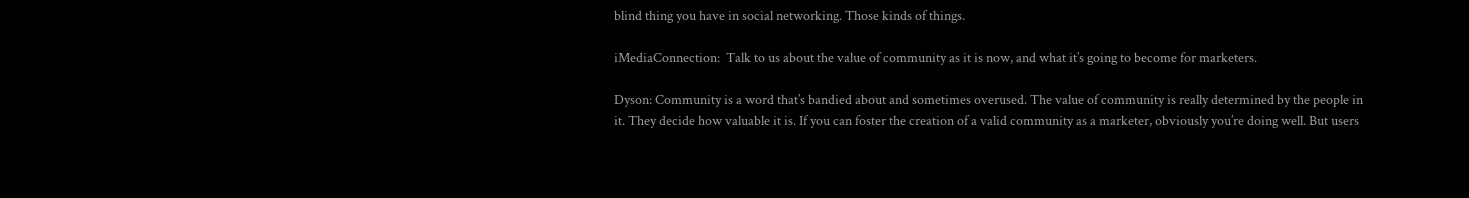blind thing you have in social networking. Those kinds of things.

iMediaConnection:  Talk to us about the value of community as it is now, and what it’s going to become for marketers.

Dyson: Community is a word that’s bandied about and sometimes overused. The value of community is really determined by the people in it. They decide how valuable it is. If you can foster the creation of a valid community as a marketer, obviously you’re doing well. But users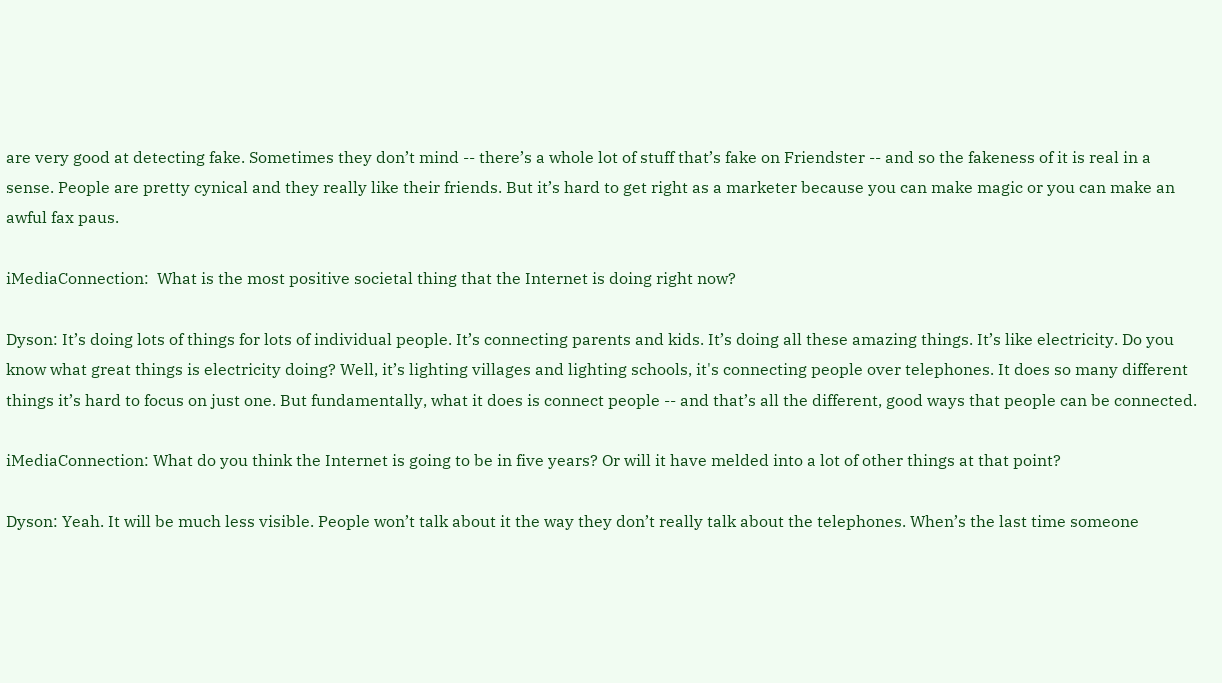are very good at detecting fake. Sometimes they don’t mind -- there’s a whole lot of stuff that’s fake on Friendster -- and so the fakeness of it is real in a sense. People are pretty cynical and they really like their friends. But it’s hard to get right as a marketer because you can make magic or you can make an awful fax paus.

iMediaConnection:  What is the most positive societal thing that the Internet is doing right now?

Dyson: It’s doing lots of things for lots of individual people. It’s connecting parents and kids. It’s doing all these amazing things. It’s like electricity. Do you know what great things is electricity doing? Well, it’s lighting villages and lighting schools, it's connecting people over telephones. It does so many different things it’s hard to focus on just one. But fundamentally, what it does is connect people -- and that’s all the different, good ways that people can be connected.

iMediaConnection: What do you think the Internet is going to be in five years? Or will it have melded into a lot of other things at that point?

Dyson: Yeah. It will be much less visible. People won’t talk about it the way they don’t really talk about the telephones. When’s the last time someone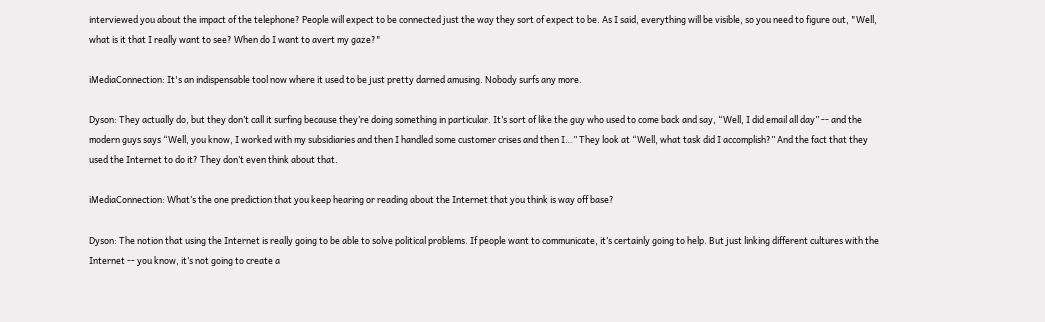interviewed you about the impact of the telephone? People will expect to be connected just the way they sort of expect to be. As I said, everything will be visible, so you need to figure out, "Well, what is it that I really want to see? When do I want to avert my gaze?"

iMediaConnection: It's an indispensable tool now where it used to be just pretty darned amusing. Nobody surfs any more.

Dyson: They actually do, but they don’t call it surfing because they’re doing something in particular. It’s sort of like the guy who used to come back and say, “Well, I did email all day” -- and the modern guys says “Well, you know, I worked with my subsidiaries and then I handled some customer crises and then I…” They look at “Well, what task did I accomplish?” And the fact that they used the Internet to do it? They don’t even think about that.

iMediaConnection: What’s the one prediction that you keep hearing or reading about the Internet that you think is way off base?

Dyson: The notion that using the Internet is really going to be able to solve political problems. If people want to communicate, it’s certainly going to help. But just linking different cultures with the Internet -- you know, it’s not going to create a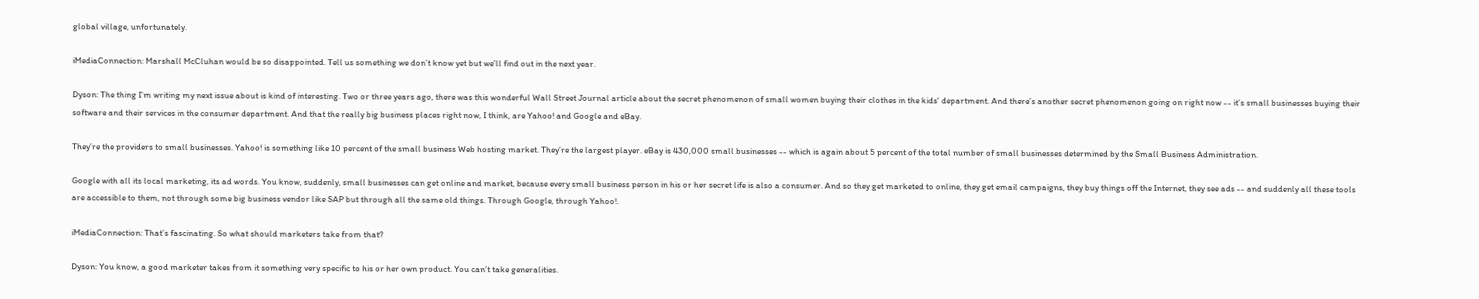global village, unfortunately.

iMediaConnection: Marshall McCluhan would be so disappointed. Tell us something we don’t know yet but we’ll find out in the next year.

Dyson: The thing I’m writing my next issue about is kind of interesting. Two or three years ago, there was this wonderful Wall Street Journal article about the secret phenomenon of small women buying their clothes in the kids' department. And there’s another secret phenomenon going on right now -- it’s small businesses buying their software and their services in the consumer department. And that the really big business places right now, I think, are Yahoo! and Google and eBay.

They’re the providers to small businesses. Yahoo! is something like 10 percent of the small business Web hosting market. They’re the largest player. eBay is 430,000 small businesses -- which is again about 5 percent of the total number of small businesses determined by the Small Business Administration.

Google with all its local marketing, its ad words. You know, suddenly, small businesses can get online and market, because every small business person in his or her secret life is also a consumer. And so they get marketed to online, they get email campaigns, they buy things off the Internet, they see ads -- and suddenly all these tools are accessible to them, not through some big business vendor like SAP but through all the same old things. Through Google, through Yahoo!.

iMediaConnection: That’s fascinating. So what should marketers take from that?

Dyson: You know, a good marketer takes from it something very specific to his or her own product. You can’t take generalities.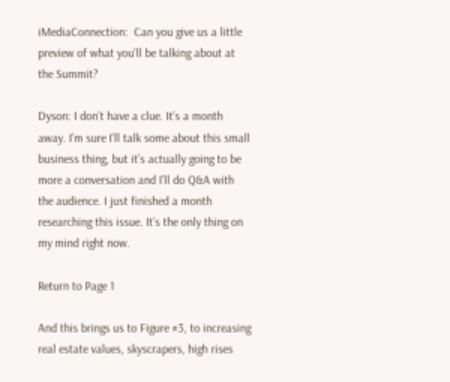iMediaConnection:  Can you give us a little preview of what you’ll be talking about at the Summit?

Dyson: I don’t have a clue. It’s a month away. I’m sure I’ll talk some about this small business thing, but it’s actually going to be more a conversation and I’ll do Q&A with the audience. I just finished a month researching this issue. It’s the only thing on my mind right now.

Return to Page 1

And this brings us to Figure #3, to increasing real estate values, skyscrapers, high rises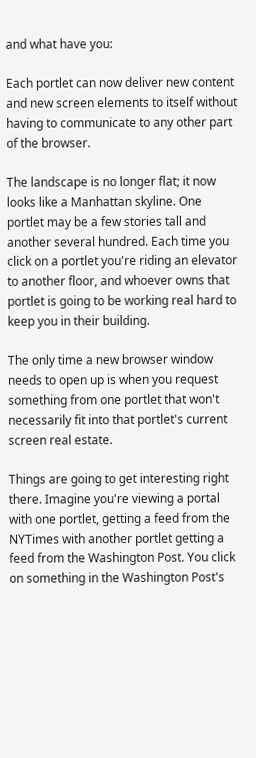and what have you:

Each portlet can now deliver new content and new screen elements to itself without having to communicate to any other part of the browser.

The landscape is no longer flat; it now looks like a Manhattan skyline. One portlet may be a few stories tall and another several hundred. Each time you click on a portlet you're riding an elevator to another floor, and whoever owns that portlet is going to be working real hard to keep you in their building.

The only time a new browser window needs to open up is when you request something from one portlet that won't necessarily fit into that portlet's current screen real estate.

Things are going to get interesting right there. Imagine you're viewing a portal with one portlet, getting a feed from the NYTimes with another portlet getting a feed from the Washington Post. You click on something in the Washington Post's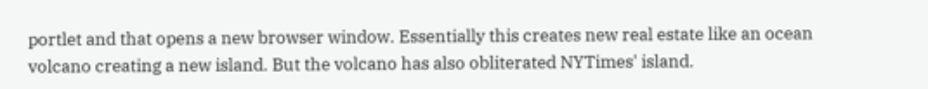portlet and that opens a new browser window. Essentially this creates new real estate like an ocean volcano creating a new island. But the volcano has also obliterated NYTimes' island.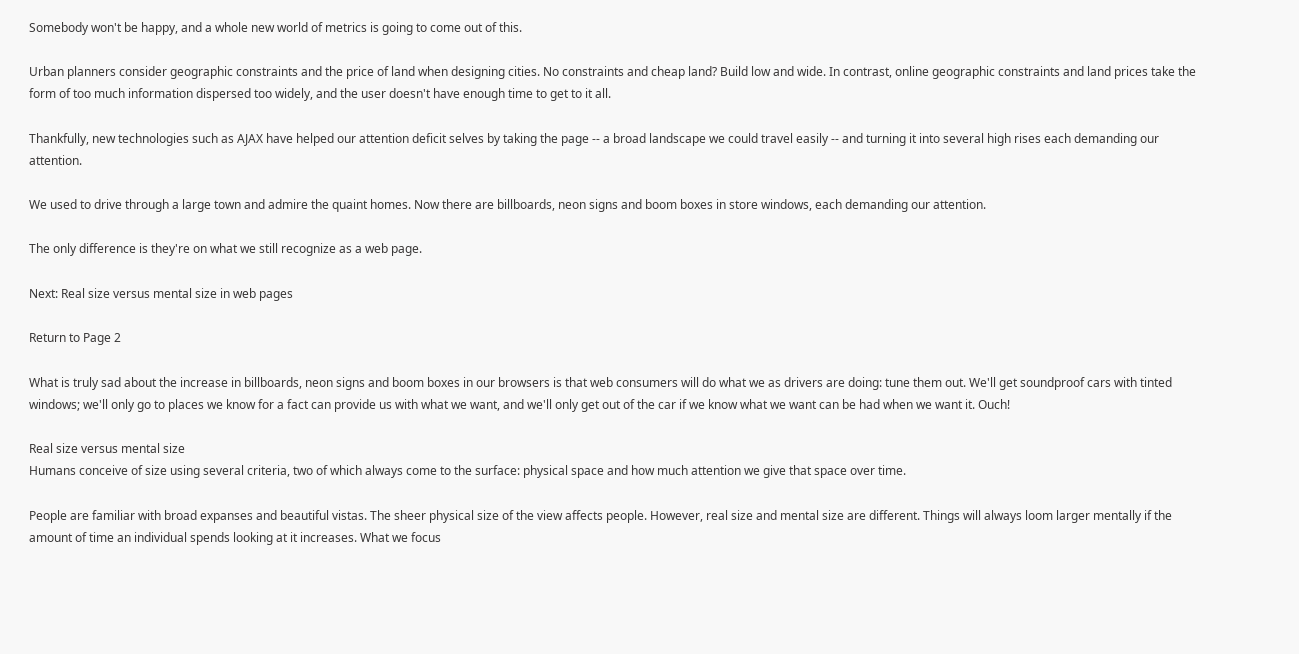Somebody won't be happy, and a whole new world of metrics is going to come out of this.

Urban planners consider geographic constraints and the price of land when designing cities. No constraints and cheap land? Build low and wide. In contrast, online geographic constraints and land prices take the form of too much information dispersed too widely, and the user doesn't have enough time to get to it all.

Thankfully, new technologies such as AJAX have helped our attention deficit selves by taking the page -- a broad landscape we could travel easily -- and turning it into several high rises each demanding our attention.

We used to drive through a large town and admire the quaint homes. Now there are billboards, neon signs and boom boxes in store windows, each demanding our attention.

The only difference is they're on what we still recognize as a web page.

Next: Real size versus mental size in web pages

Return to Page 2

What is truly sad about the increase in billboards, neon signs and boom boxes in our browsers is that web consumers will do what we as drivers are doing: tune them out. We'll get soundproof cars with tinted windows; we'll only go to places we know for a fact can provide us with what we want, and we'll only get out of the car if we know what we want can be had when we want it. Ouch!

Real size versus mental size
Humans conceive of size using several criteria, two of which always come to the surface: physical space and how much attention we give that space over time.

People are familiar with broad expanses and beautiful vistas. The sheer physical size of the view affects people. However, real size and mental size are different. Things will always loom larger mentally if the amount of time an individual spends looking at it increases. What we focus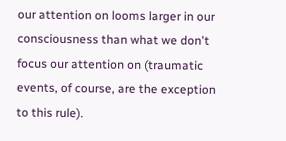our attention on looms larger in our consciousness than what we don't focus our attention on (traumatic events, of course, are the exception to this rule).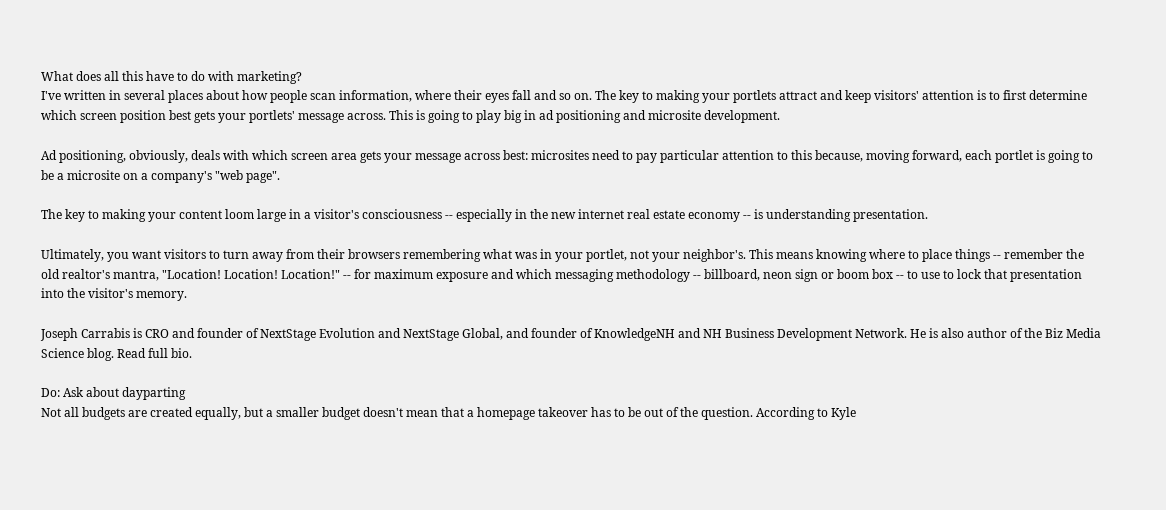What does all this have to do with marketing?
I've written in several places about how people scan information, where their eyes fall and so on. The key to making your portlets attract and keep visitors' attention is to first determine which screen position best gets your portlets' message across. This is going to play big in ad positioning and microsite development.

Ad positioning, obviously, deals with which screen area gets your message across best: microsites need to pay particular attention to this because, moving forward, each portlet is going to be a microsite on a company's "web page".

The key to making your content loom large in a visitor's consciousness -- especially in the new internet real estate economy -- is understanding presentation.

Ultimately, you want visitors to turn away from their browsers remembering what was in your portlet, not your neighbor's. This means knowing where to place things -- remember the old realtor's mantra, "Location! Location! Location!" -- for maximum exposure and which messaging methodology -- billboard, neon sign or boom box -- to use to lock that presentation into the visitor's memory.

Joseph Carrabis is CRO and founder of NextStage Evolution and NextStage Global, and founder of KnowledgeNH and NH Business Development Network. He is also author of the Biz Media Science blog. Read full bio.

Do: Ask about dayparting
Not all budgets are created equally, but a smaller budget doesn't mean that a homepage takeover has to be out of the question. According to Kyle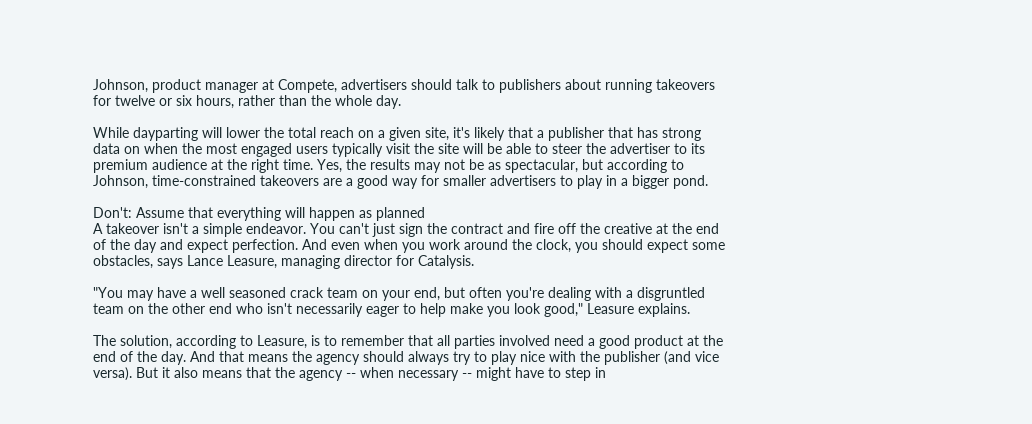Johnson, product manager at Compete, advertisers should talk to publishers about running takeovers for twelve or six hours, rather than the whole day.

While dayparting will lower the total reach on a given site, it's likely that a publisher that has strong data on when the most engaged users typically visit the site will be able to steer the advertiser to its premium audience at the right time. Yes, the results may not be as spectacular, but according to Johnson, time-constrained takeovers are a good way for smaller advertisers to play in a bigger pond.

Don't: Assume that everything will happen as planned
A takeover isn't a simple endeavor. You can't just sign the contract and fire off the creative at the end of the day and expect perfection. And even when you work around the clock, you should expect some obstacles, says Lance Leasure, managing director for Catalysis.

"You may have a well seasoned crack team on your end, but often you're dealing with a disgruntled team on the other end who isn't necessarily eager to help make you look good," Leasure explains.

The solution, according to Leasure, is to remember that all parties involved need a good product at the end of the day. And that means the agency should always try to play nice with the publisher (and vice versa). But it also means that the agency -- when necessary -- might have to step in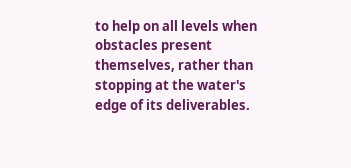to help on all levels when obstacles present themselves, rather than stopping at the water's edge of its deliverables.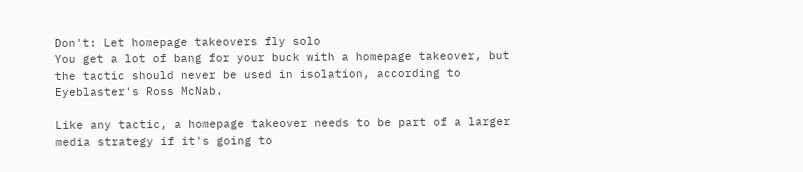Don't: Let homepage takeovers fly solo
You get a lot of bang for your buck with a homepage takeover, but the tactic should never be used in isolation, according to Eyeblaster's Ross McNab.

Like any tactic, a homepage takeover needs to be part of a larger media strategy if it's going to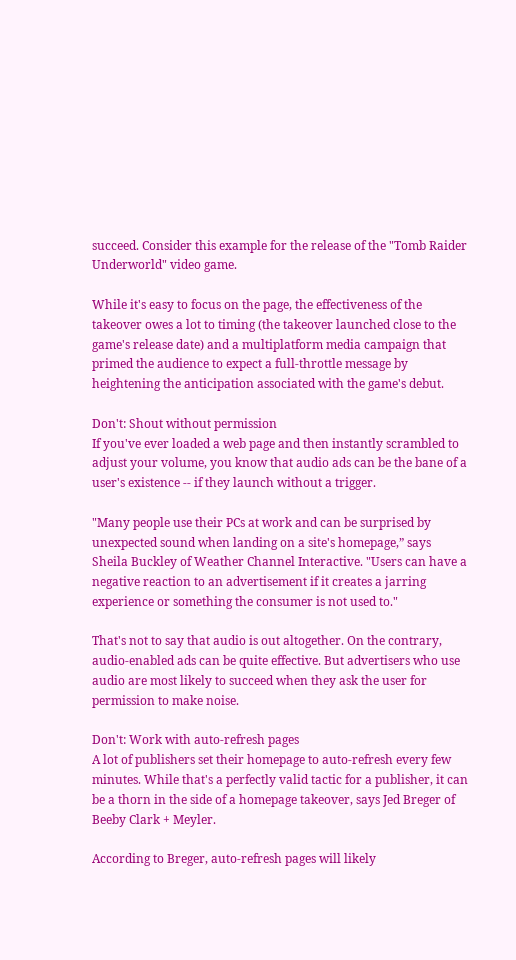succeed. Consider this example for the release of the "Tomb Raider Underworld" video game.

While it's easy to focus on the page, the effectiveness of the takeover owes a lot to timing (the takeover launched close to the game's release date) and a multiplatform media campaign that primed the audience to expect a full-throttle message by heightening the anticipation associated with the game's debut.

Don't: Shout without permission
If you've ever loaded a web page and then instantly scrambled to adjust your volume, you know that audio ads can be the bane of a user's existence -- if they launch without a trigger.

"Many people use their PCs at work and can be surprised by unexpected sound when landing on a site's homepage,” says Sheila Buckley of Weather Channel Interactive. "Users can have a negative reaction to an advertisement if it creates a jarring experience or something the consumer is not used to."

That's not to say that audio is out altogether. On the contrary, audio-enabled ads can be quite effective. But advertisers who use audio are most likely to succeed when they ask the user for permission to make noise.

Don't: Work with auto-refresh pages
A lot of publishers set their homepage to auto-refresh every few minutes. While that's a perfectly valid tactic for a publisher, it can be a thorn in the side of a homepage takeover, says Jed Breger of Beeby Clark + Meyler.

According to Breger, auto-refresh pages will likely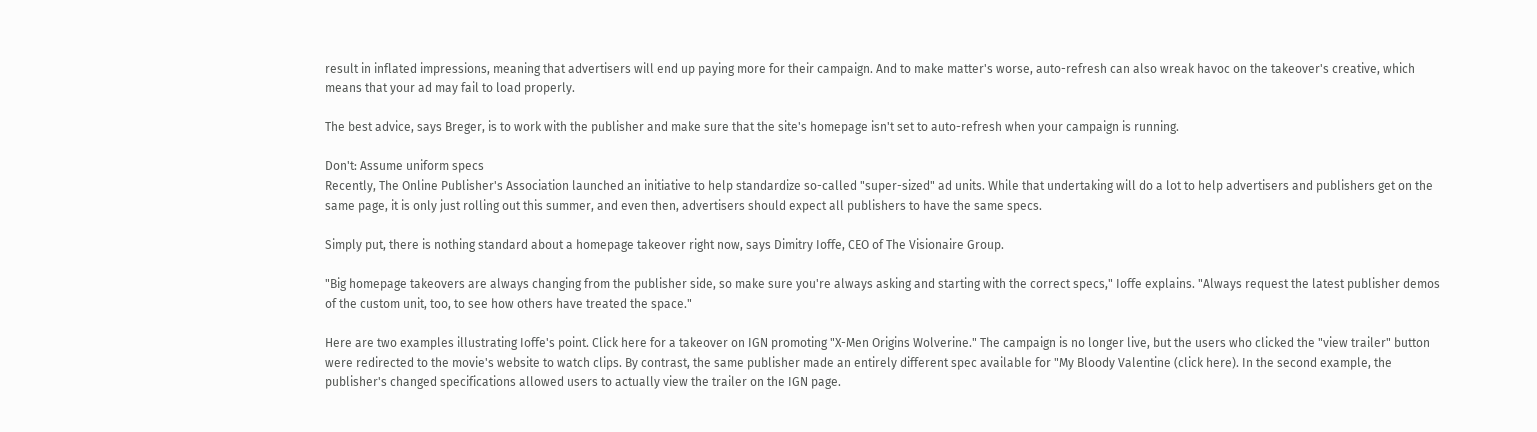result in inflated impressions, meaning that advertisers will end up paying more for their campaign. And to make matter's worse, auto-refresh can also wreak havoc on the takeover's creative, which means that your ad may fail to load properly.

The best advice, says Breger, is to work with the publisher and make sure that the site's homepage isn't set to auto-refresh when your campaign is running.

Don't: Assume uniform specs
Recently, The Online Publisher's Association launched an initiative to help standardize so-called "super-sized" ad units. While that undertaking will do a lot to help advertisers and publishers get on the same page, it is only just rolling out this summer, and even then, advertisers should expect all publishers to have the same specs.

Simply put, there is nothing standard about a homepage takeover right now, says Dimitry Ioffe, CEO of The Visionaire Group.

"Big homepage takeovers are always changing from the publisher side, so make sure you're always asking and starting with the correct specs," Ioffe explains. "Always request the latest publisher demos of the custom unit, too, to see how others have treated the space."

Here are two examples illustrating Ioffe's point. Click here for a takeover on IGN promoting "X-Men Origins Wolverine." The campaign is no longer live, but the users who clicked the "view trailer" button were redirected to the movie's website to watch clips. By contrast, the same publisher made an entirely different spec available for "My Bloody Valentine (click here). In the second example, the publisher's changed specifications allowed users to actually view the trailer on the IGN page.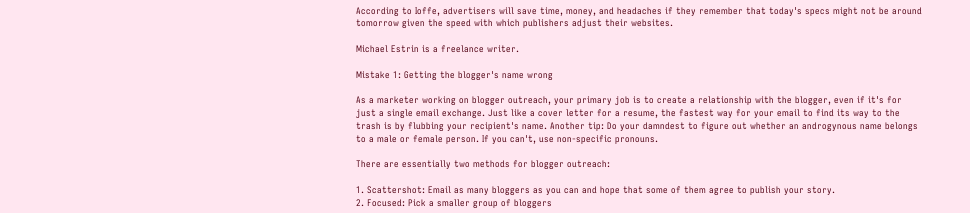According to Ioffe, advertisers will save time, money, and headaches if they remember that today's specs might not be around tomorrow given the speed with which publishers adjust their websites.

Michael Estrin is a freelance writer.

Mistake 1: Getting the blogger's name wrong

As a marketer working on blogger outreach, your primary job is to create a relationship with the blogger, even if it's for just a single email exchange. Just like a cover letter for a resume, the fastest way for your email to find its way to the trash is by flubbing your recipient's name. Another tip: Do your damndest to figure out whether an androgynous name belongs to a male or female person. If you can't, use non-specific pronouns.

There are essentially two methods for blogger outreach:

1. Scattershot: Email as many bloggers as you can and hope that some of them agree to publish your story.
2. Focused: Pick a smaller group of bloggers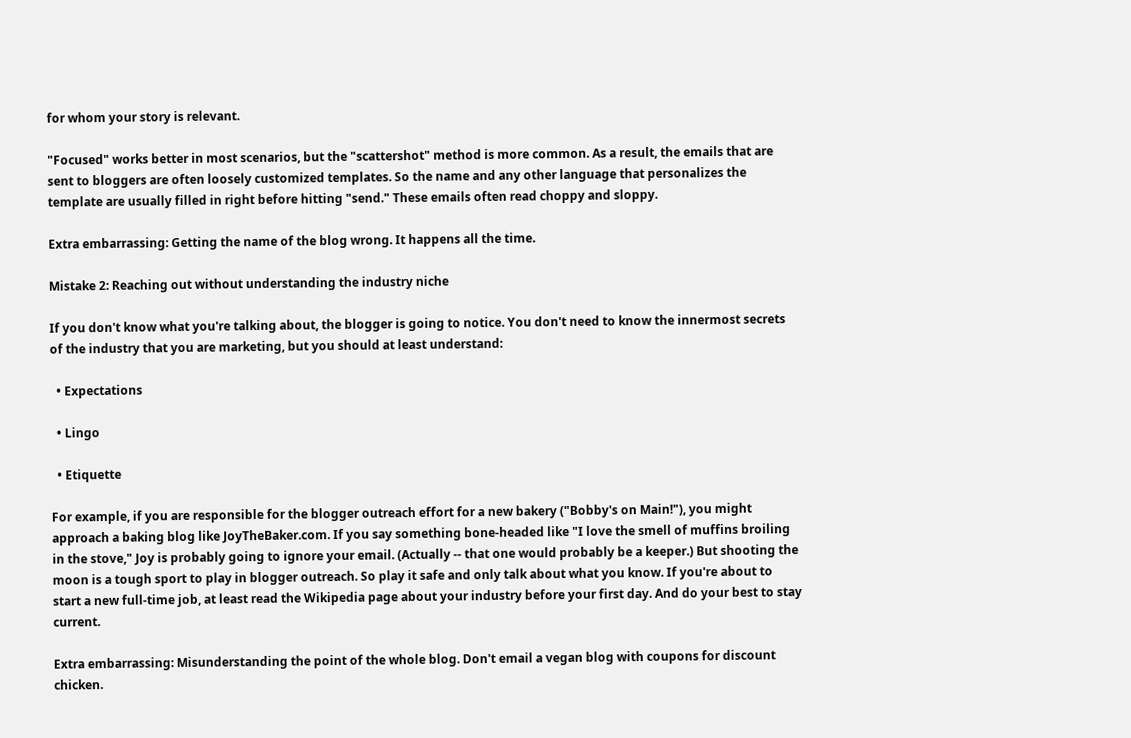for whom your story is relevant.

"Focused" works better in most scenarios, but the "scattershot" method is more common. As a result, the emails that are sent to bloggers are often loosely customized templates. So the name and any other language that personalizes the template are usually filled in right before hitting "send." These emails often read choppy and sloppy.

Extra embarrassing: Getting the name of the blog wrong. It happens all the time.

Mistake 2: Reaching out without understanding the industry niche

If you don't know what you're talking about, the blogger is going to notice. You don't need to know the innermost secrets of the industry that you are marketing, but you should at least understand:

  • Expectations

  • Lingo

  • Etiquette

For example, if you are responsible for the blogger outreach effort for a new bakery ("Bobby's on Main!"), you might approach a baking blog like JoyTheBaker.com. If you say something bone-headed like "I love the smell of muffins broiling in the stove," Joy is probably going to ignore your email. (Actually -- that one would probably be a keeper.) But shooting the moon is a tough sport to play in blogger outreach. So play it safe and only talk about what you know. If you're about to start a new full-time job, at least read the Wikipedia page about your industry before your first day. And do your best to stay current.

Extra embarrassing: Misunderstanding the point of the whole blog. Don't email a vegan blog with coupons for discount chicken.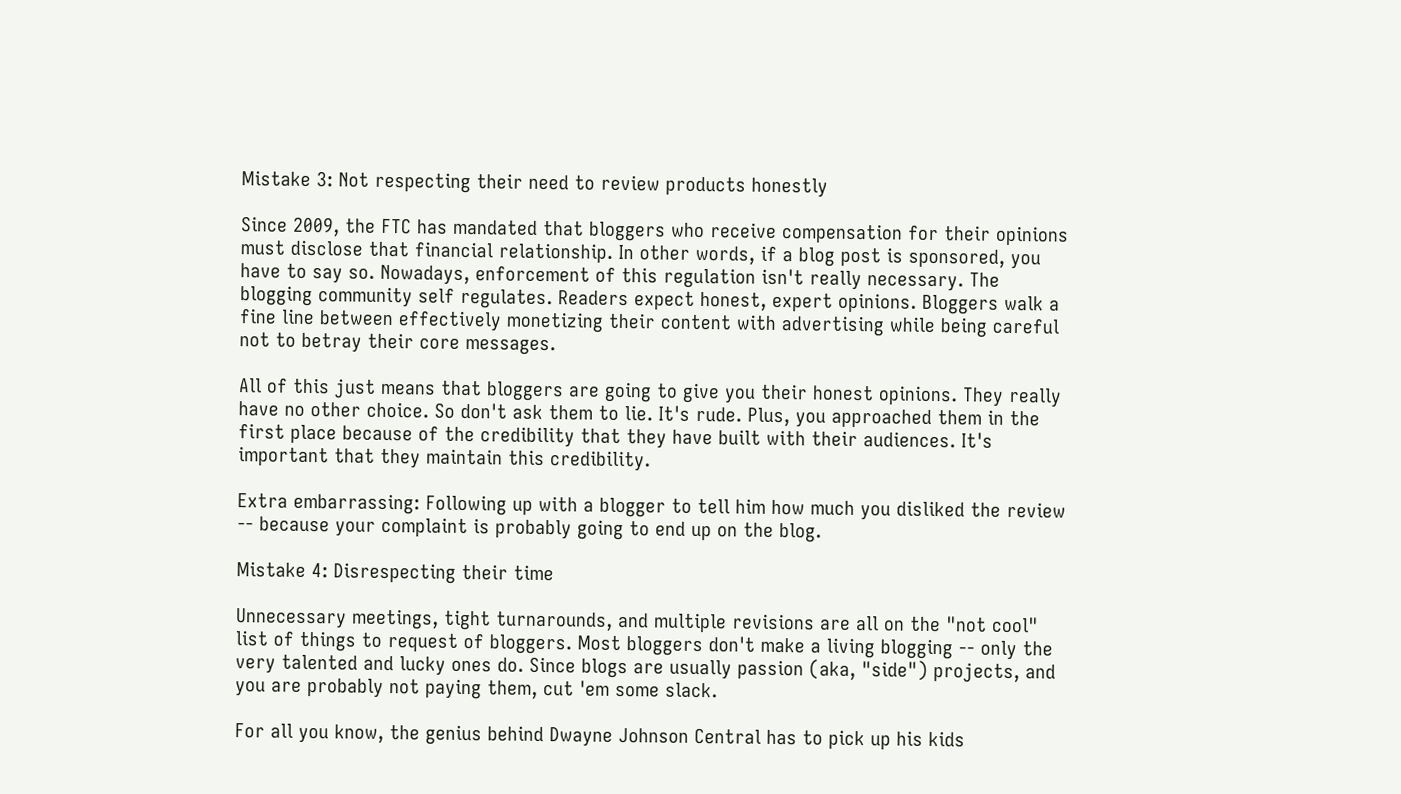Mistake 3: Not respecting their need to review products honestly

Since 2009, the FTC has mandated that bloggers who receive compensation for their opinions must disclose that financial relationship. In other words, if a blog post is sponsored, you have to say so. Nowadays, enforcement of this regulation isn't really necessary. The blogging community self regulates. Readers expect honest, expert opinions. Bloggers walk a fine line between effectively monetizing their content with advertising while being careful not to betray their core messages.

All of this just means that bloggers are going to give you their honest opinions. They really have no other choice. So don't ask them to lie. It's rude. Plus, you approached them in the first place because of the credibility that they have built with their audiences. It's important that they maintain this credibility.

Extra embarrassing: Following up with a blogger to tell him how much you disliked the review -- because your complaint is probably going to end up on the blog.

Mistake 4: Disrespecting their time

Unnecessary meetings, tight turnarounds, and multiple revisions are all on the "not cool" list of things to request of bloggers. Most bloggers don't make a living blogging -- only the very talented and lucky ones do. Since blogs are usually passion (aka, "side") projects, and you are probably not paying them, cut 'em some slack.

For all you know, the genius behind Dwayne Johnson Central has to pick up his kids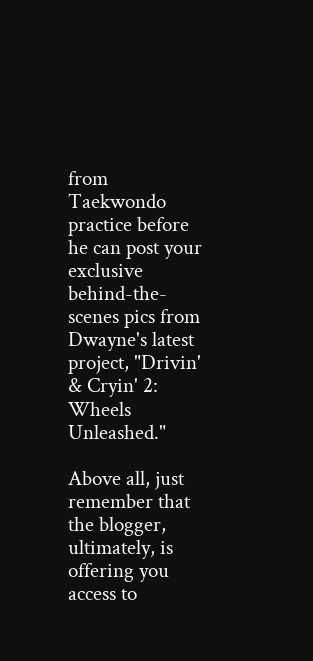from Taekwondo practice before he can post your exclusive behind-the-scenes pics from Dwayne's latest project, "Drivin' & Cryin' 2: Wheels Unleashed."

Above all, just remember that the blogger, ultimately, is offering you access to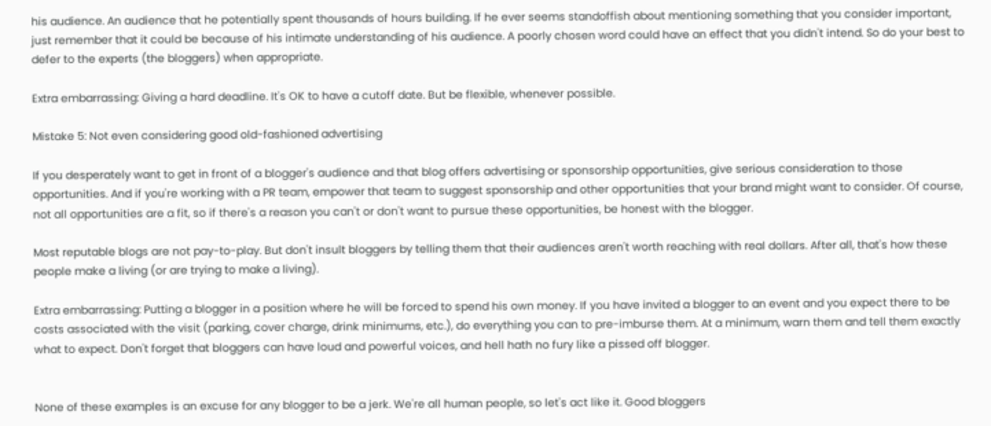his audience. An audience that he potentially spent thousands of hours building. If he ever seems standoffish about mentioning something that you consider important, just remember that it could be because of his intimate understanding of his audience. A poorly chosen word could have an effect that you didn't intend. So do your best to defer to the experts (the bloggers) when appropriate.

Extra embarrassing: Giving a hard deadline. It's OK to have a cutoff date. But be flexible, whenever possible.

Mistake 5: Not even considering good old-fashioned advertising

If you desperately want to get in front of a blogger's audience and that blog offers advertising or sponsorship opportunities, give serious consideration to those opportunities. And if you're working with a PR team, empower that team to suggest sponsorship and other opportunities that your brand might want to consider. Of course, not all opportunities are a fit, so if there's a reason you can't or don't want to pursue these opportunities, be honest with the blogger.

Most reputable blogs are not pay-to-play. But don't insult bloggers by telling them that their audiences aren't worth reaching with real dollars. After all, that's how these people make a living (or are trying to make a living).

Extra embarrassing: Putting a blogger in a position where he will be forced to spend his own money. If you have invited a blogger to an event and you expect there to be costs associated with the visit (parking, cover charge, drink minimums, etc.), do everything you can to pre-imburse them. At a minimum, warn them and tell them exactly what to expect. Don't forget that bloggers can have loud and powerful voices, and hell hath no fury like a pissed off blogger.


None of these examples is an excuse for any blogger to be a jerk. We're all human people, so let's act like it. Good bloggers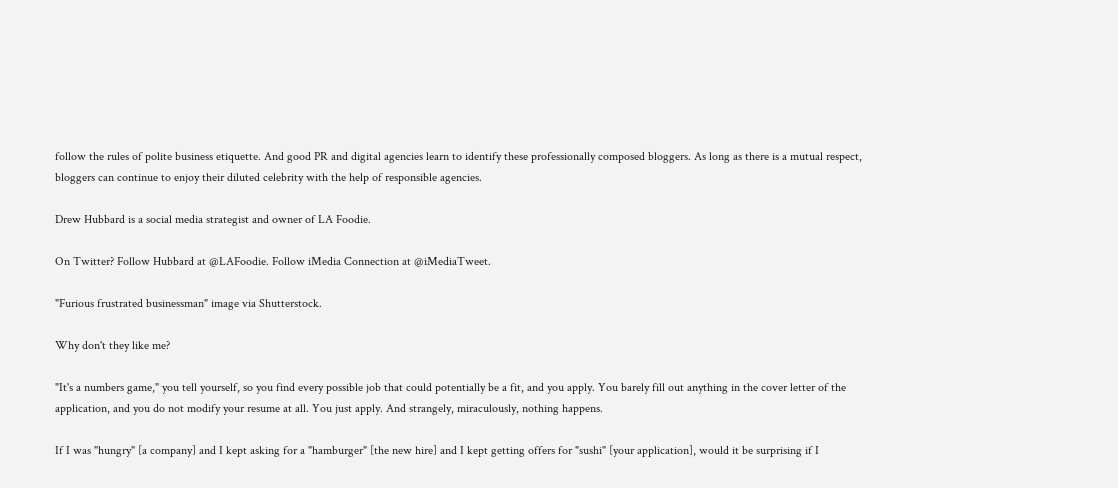follow the rules of polite business etiquette. And good PR and digital agencies learn to identify these professionally composed bloggers. As long as there is a mutual respect, bloggers can continue to enjoy their diluted celebrity with the help of responsible agencies.

Drew Hubbard is a social media strategist and owner of LA Foodie.

On Twitter? Follow Hubbard at @LAFoodie. Follow iMedia Connection at @iMediaTweet.

"Furious frustrated businessman" image via Shutterstock.

Why don't they like me?

"It's a numbers game," you tell yourself, so you find every possible job that could potentially be a fit, and you apply. You barely fill out anything in the cover letter of the application, and you do not modify your resume at all. You just apply. And strangely, miraculously, nothing happens.

If I was "hungry" [a company] and I kept asking for a "hamburger" [the new hire] and I kept getting offers for "sushi" [your application], would it be surprising if I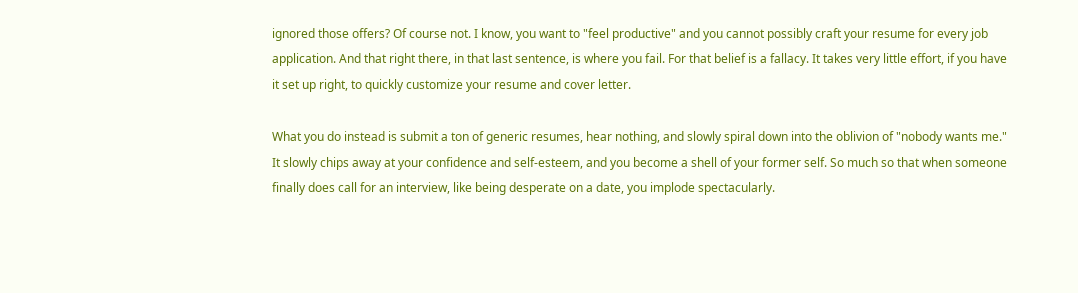ignored those offers? Of course not. I know, you want to "feel productive" and you cannot possibly craft your resume for every job application. And that right there, in that last sentence, is where you fail. For that belief is a fallacy. It takes very little effort, if you have it set up right, to quickly customize your resume and cover letter.

What you do instead is submit a ton of generic resumes, hear nothing, and slowly spiral down into the oblivion of "nobody wants me." It slowly chips away at your confidence and self-esteem, and you become a shell of your former self. So much so that when someone finally does call for an interview, like being desperate on a date, you implode spectacularly.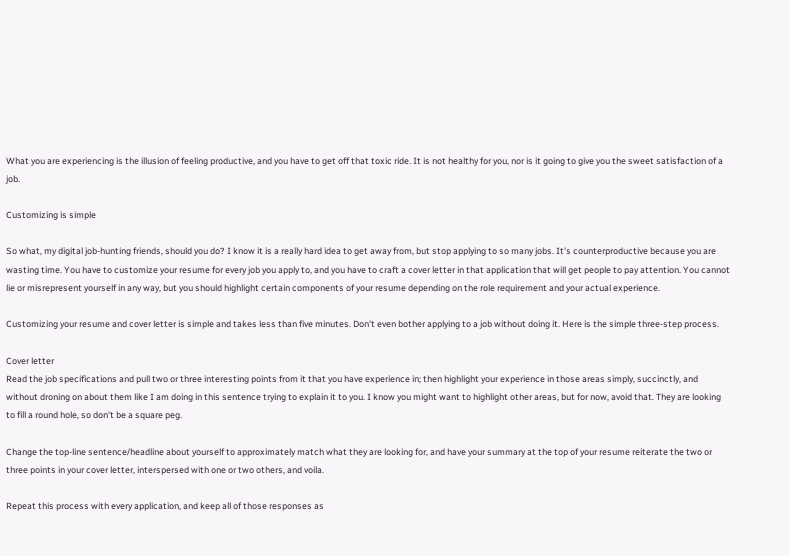What you are experiencing is the illusion of feeling productive, and you have to get off that toxic ride. It is not healthy for you, nor is it going to give you the sweet satisfaction of a job.

Customizing is simple

So what, my digital job-hunting friends, should you do? I know it is a really hard idea to get away from, but stop applying to so many jobs. It's counterproductive because you are wasting time. You have to customize your resume for every job you apply to, and you have to craft a cover letter in that application that will get people to pay attention. You cannot lie or misrepresent yourself in any way, but you should highlight certain components of your resume depending on the role requirement and your actual experience.

Customizing your resume and cover letter is simple and takes less than five minutes. Don't even bother applying to a job without doing it. Here is the simple three-step process.

Cover letter
Read the job specifications and pull two or three interesting points from it that you have experience in; then highlight your experience in those areas simply, succinctly, and without droning on about them like I am doing in this sentence trying to explain it to you. I know you might want to highlight other areas, but for now, avoid that. They are looking to fill a round hole, so don't be a square peg.

Change the top-line sentence/headline about yourself to approximately match what they are looking for, and have your summary at the top of your resume reiterate the two or three points in your cover letter, interspersed with one or two others, and voila.

Repeat this process with every application, and keep all of those responses as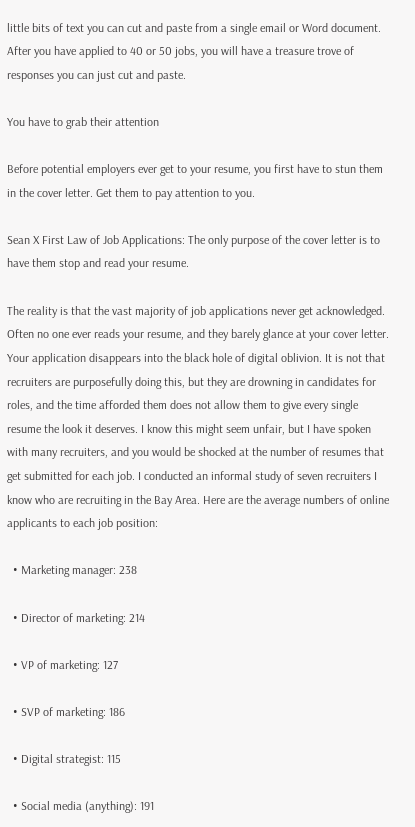little bits of text you can cut and paste from a single email or Word document. After you have applied to 40 or 50 jobs, you will have a treasure trove of responses you can just cut and paste.

You have to grab their attention

Before potential employers ever get to your resume, you first have to stun them in the cover letter. Get them to pay attention to you.

Sean X First Law of Job Applications: The only purpose of the cover letter is to have them stop and read your resume.

The reality is that the vast majority of job applications never get acknowledged. Often no one ever reads your resume, and they barely glance at your cover letter. Your application disappears into the black hole of digital oblivion. It is not that recruiters are purposefully doing this, but they are drowning in candidates for roles, and the time afforded them does not allow them to give every single resume the look it deserves. I know this might seem unfair, but I have spoken with many recruiters, and you would be shocked at the number of resumes that get submitted for each job. I conducted an informal study of seven recruiters I know who are recruiting in the Bay Area. Here are the average numbers of online applicants to each job position:

  • Marketing manager: 238

  • Director of marketing: 214

  • VP of marketing: 127

  • SVP of marketing: 186

  • Digital strategist: 115

  • Social media (anything): 191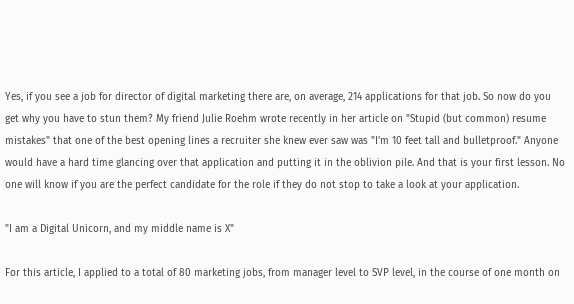Yes, if you see a job for director of digital marketing there are, on average, 214 applications for that job. So now do you get why you have to stun them? My friend Julie Roehm wrote recently in her article on "Stupid (but common) resume mistakes" that one of the best opening lines a recruiter she knew ever saw was "I'm 10 feet tall and bulletproof." Anyone would have a hard time glancing over that application and putting it in the oblivion pile. And that is your first lesson. No one will know if you are the perfect candidate for the role if they do not stop to take a look at your application.

"I am a Digital Unicorn, and my middle name is X"

For this article, I applied to a total of 80 marketing jobs, from manager level to SVP level, in the course of one month on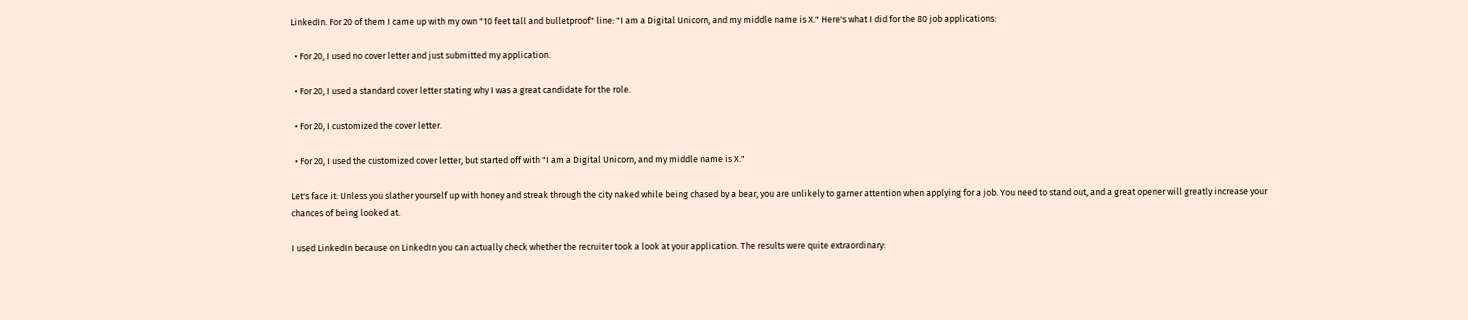LinkedIn. For 20 of them I came up with my own "10 feet tall and bulletproof" line: "I am a Digital Unicorn, and my middle name is X." Here's what I did for the 80 job applications:

  • For 20, I used no cover letter and just submitted my application.

  • For 20, I used a standard cover letter stating why I was a great candidate for the role.

  • For 20, I customized the cover letter.

  • For 20, I used the customized cover letter, but started off with "I am a Digital Unicorn, and my middle name is X."

Let's face it: Unless you slather yourself up with honey and streak through the city naked while being chased by a bear, you are unlikely to garner attention when applying for a job. You need to stand out, and a great opener will greatly increase your chances of being looked at.

I used LinkedIn because on LinkedIn you can actually check whether the recruiter took a look at your application. The results were quite extraordinary: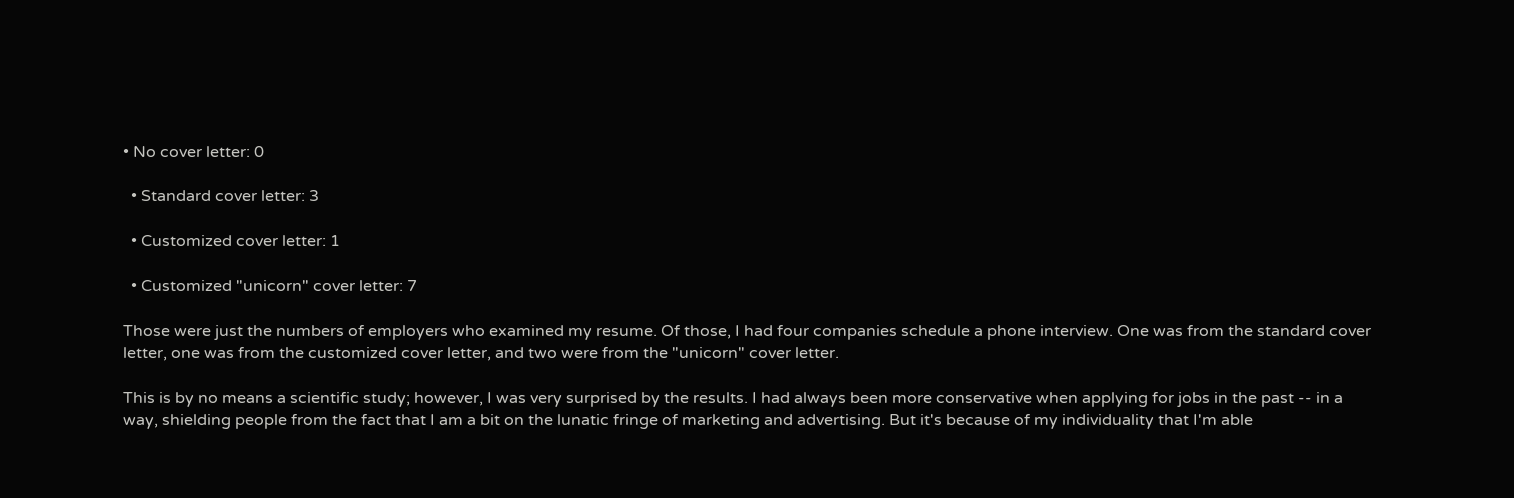• No cover letter: 0

  • Standard cover letter: 3

  • Customized cover letter: 1

  • Customized "unicorn" cover letter: 7

Those were just the numbers of employers who examined my resume. Of those, I had four companies schedule a phone interview. One was from the standard cover letter, one was from the customized cover letter, and two were from the "unicorn" cover letter.

This is by no means a scientific study; however, I was very surprised by the results. I had always been more conservative when applying for jobs in the past -- in a way, shielding people from the fact that I am a bit on the lunatic fringe of marketing and advertising. But it's because of my individuality that I'm able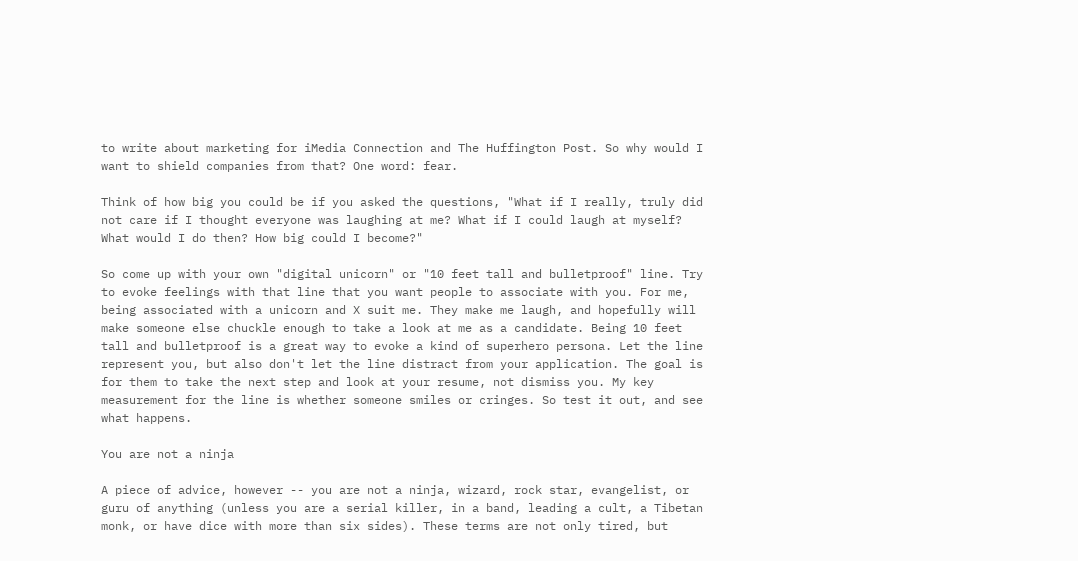to write about marketing for iMedia Connection and The Huffington Post. So why would I want to shield companies from that? One word: fear.

Think of how big you could be if you asked the questions, "What if I really, truly did not care if I thought everyone was laughing at me? What if I could laugh at myself? What would I do then? How big could I become?"

So come up with your own "digital unicorn" or "10 feet tall and bulletproof" line. Try to evoke feelings with that line that you want people to associate with you. For me, being associated with a unicorn and X suit me. They make me laugh, and hopefully will make someone else chuckle enough to take a look at me as a candidate. Being 10 feet tall and bulletproof is a great way to evoke a kind of superhero persona. Let the line represent you, but also don't let the line distract from your application. The goal is for them to take the next step and look at your resume, not dismiss you. My key measurement for the line is whether someone smiles or cringes. So test it out, and see what happens.

You are not a ninja

A piece of advice, however -- you are not a ninja, wizard, rock star, evangelist, or guru of anything (unless you are a serial killer, in a band, leading a cult, a Tibetan monk, or have dice with more than six sides). These terms are not only tired, but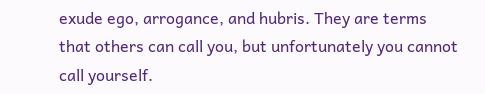exude ego, arrogance, and hubris. They are terms that others can call you, but unfortunately you cannot call yourself.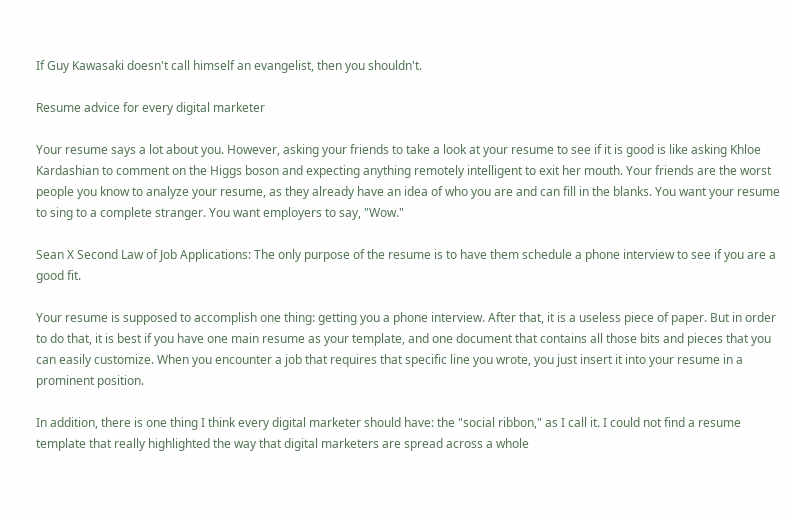If Guy Kawasaki doesn't call himself an evangelist, then you shouldn't.

Resume advice for every digital marketer

Your resume says a lot about you. However, asking your friends to take a look at your resume to see if it is good is like asking Khloe Kardashian to comment on the Higgs boson and expecting anything remotely intelligent to exit her mouth. Your friends are the worst people you know to analyze your resume, as they already have an idea of who you are and can fill in the blanks. You want your resume to sing to a complete stranger. You want employers to say, "Wow."

Sean X Second Law of Job Applications: The only purpose of the resume is to have them schedule a phone interview to see if you are a good fit.

Your resume is supposed to accomplish one thing: getting you a phone interview. After that, it is a useless piece of paper. But in order to do that, it is best if you have one main resume as your template, and one document that contains all those bits and pieces that you can easily customize. When you encounter a job that requires that specific line you wrote, you just insert it into your resume in a prominent position.

In addition, there is one thing I think every digital marketer should have: the "social ribbon," as I call it. I could not find a resume template that really highlighted the way that digital marketers are spread across a whole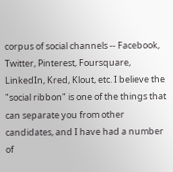corpus of social channels -- Facebook, Twitter, Pinterest, Foursquare, LinkedIn, Kred, Klout, etc. I believe the "social ribbon" is one of the things that can separate you from other candidates, and I have had a number of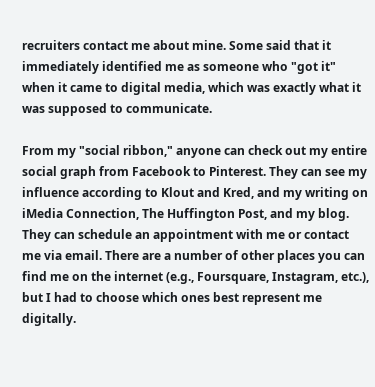recruiters contact me about mine. Some said that it immediately identified me as someone who "got it" when it came to digital media, which was exactly what it was supposed to communicate.

From my "social ribbon," anyone can check out my entire social graph from Facebook to Pinterest. They can see my influence according to Klout and Kred, and my writing on iMedia Connection, The Huffington Post, and my blog. They can schedule an appointment with me or contact me via email. There are a number of other places you can find me on the internet (e.g., Foursquare, Instagram, etc.), but I had to choose which ones best represent me digitally.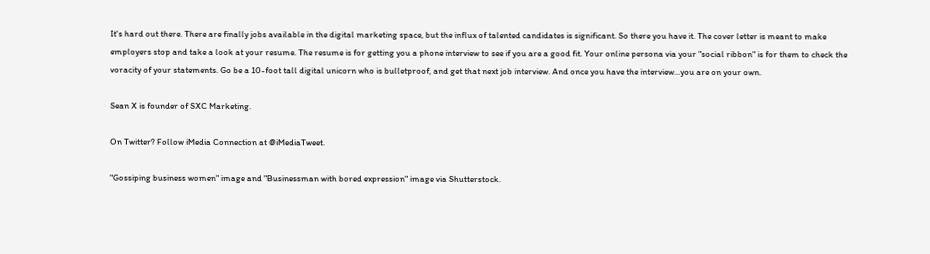It's hard out there. There are finally jobs available in the digital marketing space, but the influx of talented candidates is significant. So there you have it. The cover letter is meant to make employers stop and take a look at your resume. The resume is for getting you a phone interview to see if you are a good fit. Your online persona via your "social ribbon" is for them to check the voracity of your statements. Go be a 10-foot tall digital unicorn who is bulletproof, and get that next job interview. And once you have the interview...you are on your own.

Sean X is founder of SXC Marketing.

On Twitter? Follow iMedia Connection at @iMediaTweet.

"Gossiping business women" image and "Businessman with bored expression" image via Shutterstock.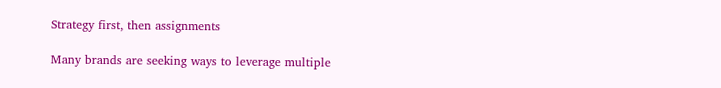Strategy first, then assignments

Many brands are seeking ways to leverage multiple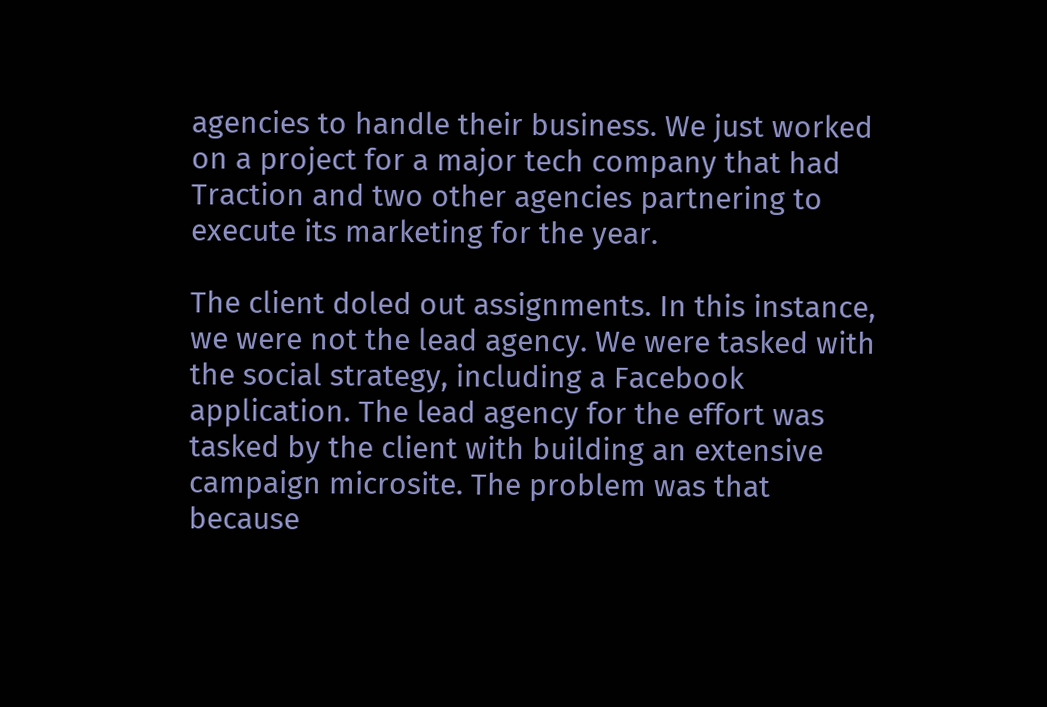agencies to handle their business. We just worked on a project for a major tech company that had Traction and two other agencies partnering to execute its marketing for the year.

The client doled out assignments. In this instance, we were not the lead agency. We were tasked with the social strategy, including a Facebook application. The lead agency for the effort was tasked by the client with building an extensive campaign microsite. The problem was that because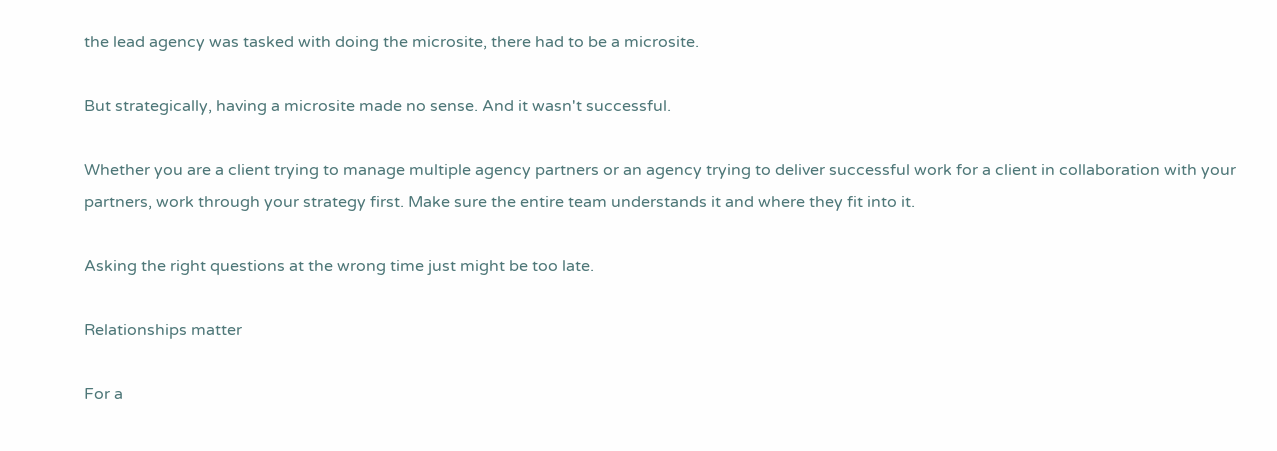the lead agency was tasked with doing the microsite, there had to be a microsite.

But strategically, having a microsite made no sense. And it wasn't successful.

Whether you are a client trying to manage multiple agency partners or an agency trying to deliver successful work for a client in collaboration with your partners, work through your strategy first. Make sure the entire team understands it and where they fit into it.

Asking the right questions at the wrong time just might be too late.

Relationships matter

For a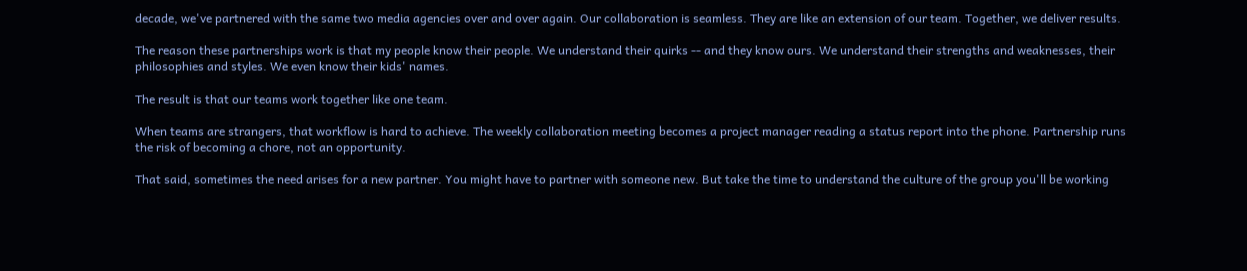decade, we've partnered with the same two media agencies over and over again. Our collaboration is seamless. They are like an extension of our team. Together, we deliver results.

The reason these partnerships work is that my people know their people. We understand their quirks -- and they know ours. We understand their strengths and weaknesses, their philosophies and styles. We even know their kids' names.

The result is that our teams work together like one team.

When teams are strangers, that workflow is hard to achieve. The weekly collaboration meeting becomes a project manager reading a status report into the phone. Partnership runs the risk of becoming a chore, not an opportunity.

That said, sometimes the need arises for a new partner. You might have to partner with someone new. But take the time to understand the culture of the group you'll be working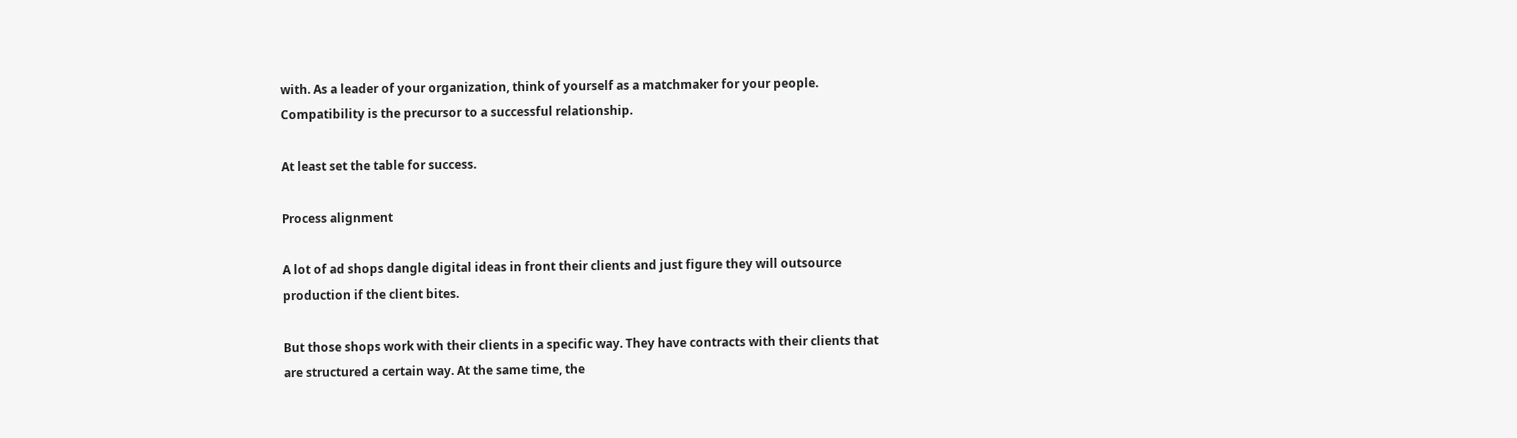with. As a leader of your organization, think of yourself as a matchmaker for your people. Compatibility is the precursor to a successful relationship.

At least set the table for success.

Process alignment

A lot of ad shops dangle digital ideas in front their clients and just figure they will outsource production if the client bites.

But those shops work with their clients in a specific way. They have contracts with their clients that are structured a certain way. At the same time, the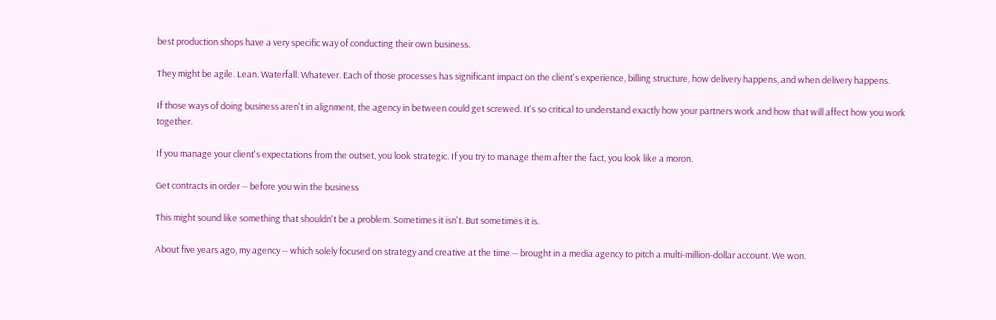best production shops have a very specific way of conducting their own business.

They might be agile. Lean. Waterfall. Whatever. Each of those processes has significant impact on the client's experience, billing structure, how delivery happens, and when delivery happens.

If those ways of doing business aren't in alignment, the agency in between could get screwed. It's so critical to understand exactly how your partners work and how that will affect how you work together.

If you manage your client's expectations from the outset, you look strategic. If you try to manage them after the fact, you look like a moron.

Get contracts in order -- before you win the business

This might sound like something that shouldn't be a problem. Sometimes it isn't. But sometimes it is.

About five years ago, my agency -- which solely focused on strategy and creative at the time -- brought in a media agency to pitch a multi-million-dollar account. We won.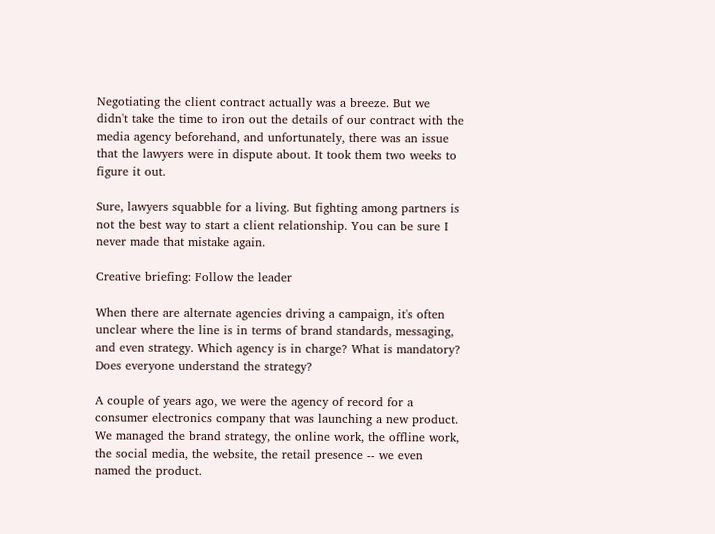Negotiating the client contract actually was a breeze. But we didn't take the time to iron out the details of our contract with the media agency beforehand, and unfortunately, there was an issue that the lawyers were in dispute about. It took them two weeks to figure it out.

Sure, lawyers squabble for a living. But fighting among partners is not the best way to start a client relationship. You can be sure I never made that mistake again.

Creative briefing: Follow the leader

When there are alternate agencies driving a campaign, it's often unclear where the line is in terms of brand standards, messaging, and even strategy. Which agency is in charge? What is mandatory? Does everyone understand the strategy?

A couple of years ago, we were the agency of record for a consumer electronics company that was launching a new product. We managed the brand strategy, the online work, the offline work, the social media, the website, the retail presence -- we even named the product.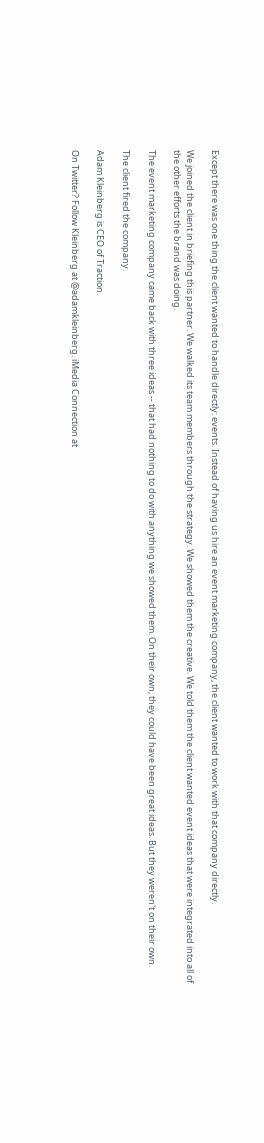Except there was one thing the client wanted to handle directly: events. Instead of having us hire an event marketing company, the client wanted to work with that company directly.

We joined the client in briefing this partner. We walked its team members through the strategy. We showed them the creative. We told them the client wanted event ideas that were integrated into all of the other efforts the brand was doing.

The event marketing company came back with three ideas -- that had nothing to do with anything we showed them. On their own, they could have been great ideas. But they weren't on their own.

The client fired the company.

Adam Kleinberg is CEO of Traction.

On Twitter? Follow Kleinberg at @adamkleinberg. iMedia Connection at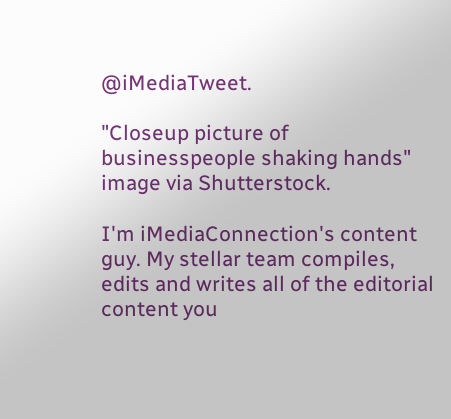@iMediaTweet.

"Closeup picture of businesspeople shaking hands" image via Shutterstock.

I'm iMediaConnection's content guy. My stellar team compiles, edits and writes all of the editorial content you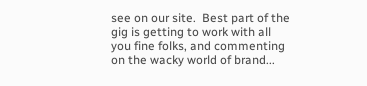see on our site.  Best part of the gig is getting to work with all you fine folks, and commenting on the wacky world of brand...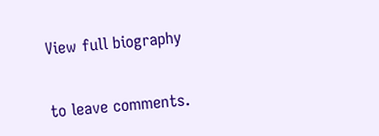View full biography


to leave comments.